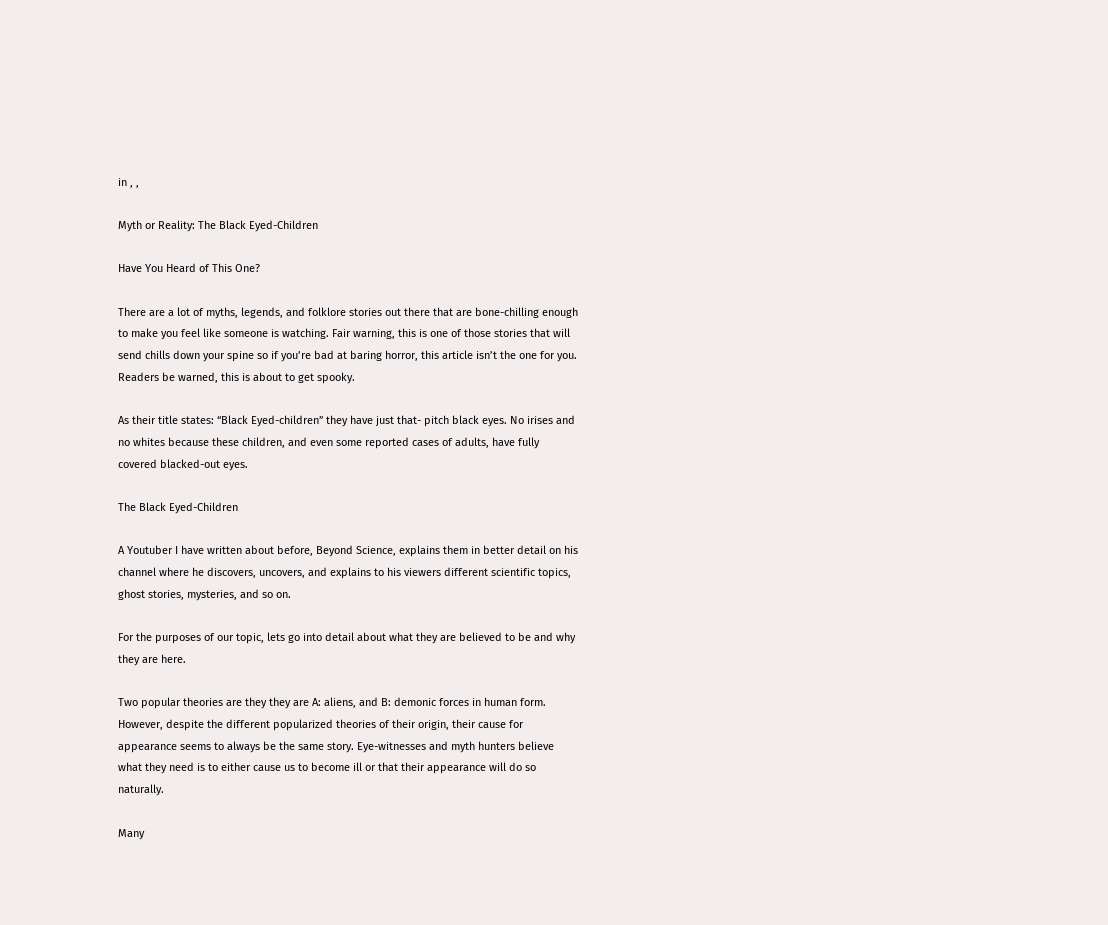in , ,

Myth or Reality: The Black Eyed-Children

Have You Heard of This One?

There are a lot of myths, legends, and folklore stories out there that are bone-chilling enough to make you feel like someone is watching. Fair warning, this is one of those stories that will send chills down your spine so if you’re bad at baring horror, this article isn’t the one for you. Readers be warned, this is about to get spooky.

As their title states: “Black Eyed-children” they have just that- pitch black eyes. No irises and no whites because these children, and even some reported cases of adults, have fully covered blacked-out eyes.

The Black Eyed-Children

A Youtuber I have written about before, Beyond Science, explains them in better detail on his channel where he discovers, uncovers, and explains to his viewers different scientific topics, ghost stories, mysteries, and so on.

For the purposes of our topic, lets go into detail about what they are believed to be and why they are here.

Two popular theories are they they are A: aliens, and B: demonic forces in human form. However, despite the different popularized theories of their origin, their cause for appearance seems to always be the same story. Eye-witnesses and myth hunters believe what they need is to either cause us to become ill or that their appearance will do so naturally.

Many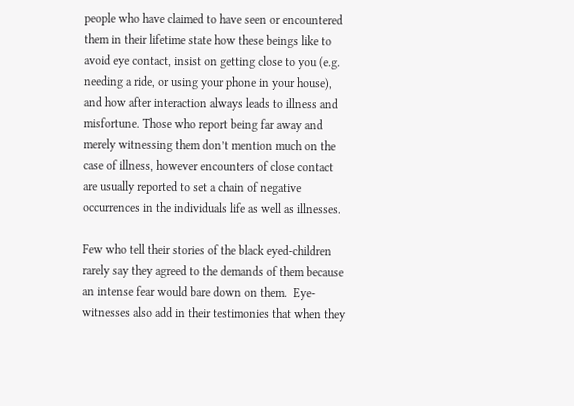people who have claimed to have seen or encountered them in their lifetime state how these beings like to avoid eye contact, insist on getting close to you (e.g. needing a ride, or using your phone in your house), and how after interaction always leads to illness and misfortune. Those who report being far away and merely witnessing them don’t mention much on the case of illness, however encounters of close contact are usually reported to set a chain of negative occurrences in the individuals life as well as illnesses.

Few who tell their stories of the black eyed-children rarely say they agreed to the demands of them because an intense fear would bare down on them.  Eye-witnesses also add in their testimonies that when they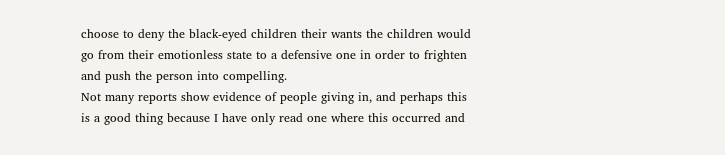choose to deny the black-eyed children their wants the children would go from their emotionless state to a defensive one in order to frighten and push the person into compelling.
Not many reports show evidence of people giving in, and perhaps this is a good thing because I have only read one where this occurred and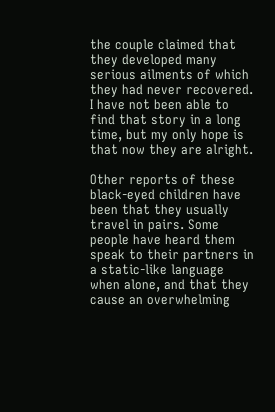the couple claimed that they developed many serious ailments of which they had never recovered. I have not been able to find that story in a long time, but my only hope is that now they are alright.

Other reports of these black-eyed children have been that they usually travel in pairs. Some people have heard them speak to their partners in a static-like language when alone, and that they cause an overwhelming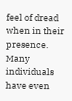feel of dread when in their presence. Many individuals have even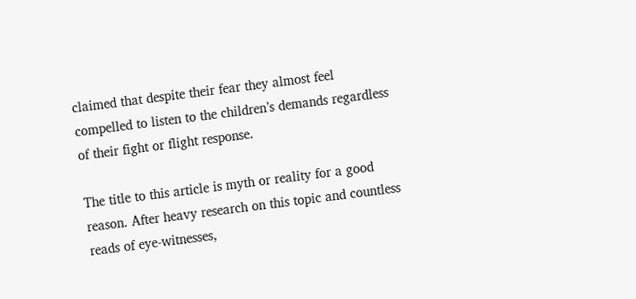claimed that despite their fear they almost feel compelled to listen to the children’s demands regardless of their fight or flight response.

The title to this article is myth or reality for a good reason. After heavy research on this topic and countless reads of eye-witnesses,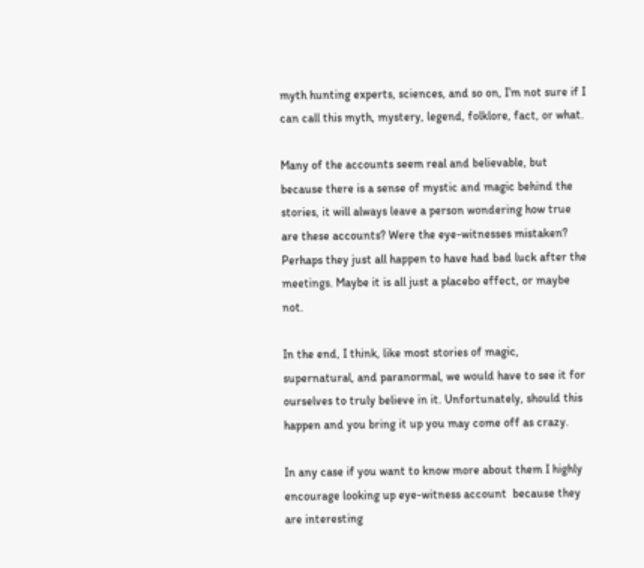myth hunting experts, sciences, and so on, I’m not sure if I can call this myth, mystery, legend, folklore, fact, or what.

Many of the accounts seem real and believable, but because there is a sense of mystic and magic behind the stories, it will always leave a person wondering how true are these accounts? Were the eye-witnesses mistaken? Perhaps they just all happen to have had bad luck after the meetings. Maybe it is all just a placebo effect, or maybe not.

In the end, I think, like most stories of magic, supernatural, and paranormal, we would have to see it for ourselves to truly believe in it. Unfortunately, should this happen and you bring it up you may come off as crazy.

In any case if you want to know more about them I highly encourage looking up eye-witness account  because they are interesting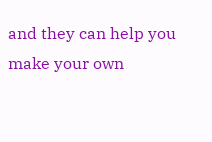and they can help you make your own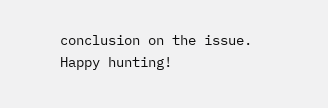conclusion on the issue. Happy hunting!